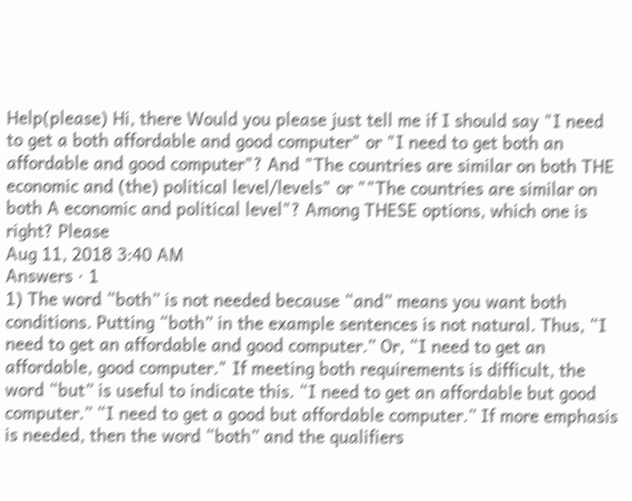Help(please) Hi, there Would you please just tell me if I should say "I need to get a both affordable and good computer" or "I need to get both an affordable and good computer"? And "The countries are similar on both THE economic and (the) political level/levels" or ""The countries are similar on both A economic and political level"? Among THESE options, which one is right? Please
Aug 11, 2018 3:40 AM
Answers · 1
1) The word “both” is not needed because “and” means you want both conditions. Putting “both” in the example sentences is not natural. Thus, “I need to get an affordable and good computer.” Or, “I need to get an affordable, good computer." If meeting both requirements is difficult, the word “but” is useful to indicate this. “I need to get an affordable but good computer.” “I need to get a good but affordable computer.” If more emphasis is needed, then the word “both” and the qualifiers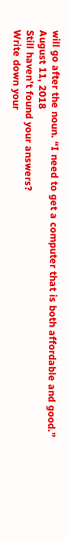will go after the noun. “I need to get a computer that is both affordable and good.”
August 11, 2018
Still haven’t found your answers?
Write down your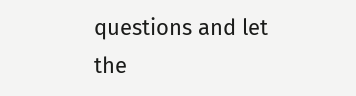questions and let the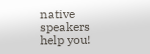native speakers help you!